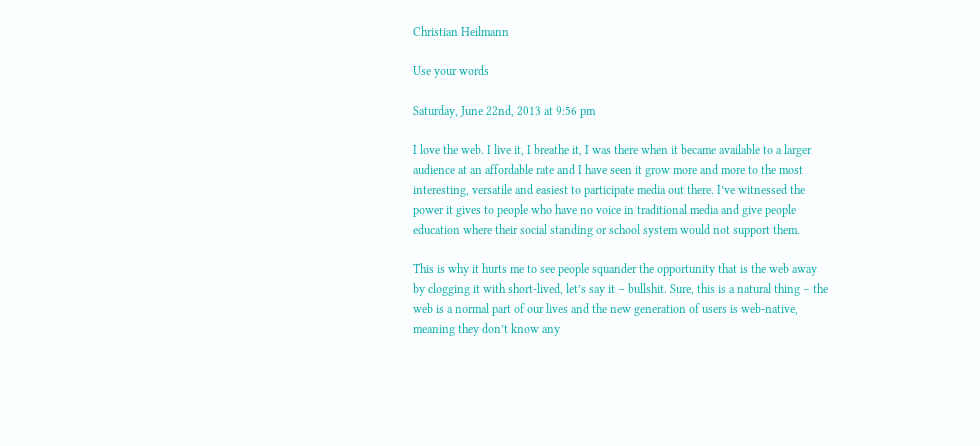Christian Heilmann

Use your words

Saturday, June 22nd, 2013 at 9:56 pm

I love the web. I live it, I breathe it, I was there when it became available to a larger audience at an affordable rate and I have seen it grow more and more to the most interesting, versatile and easiest to participate media out there. I’ve witnessed the power it gives to people who have no voice in traditional media and give people education where their social standing or school system would not support them.

This is why it hurts me to see people squander the opportunity that is the web away by clogging it with short-lived, let’s say it – bullshit. Sure, this is a natural thing – the web is a normal part of our lives and the new generation of users is web-native, meaning they don’t know any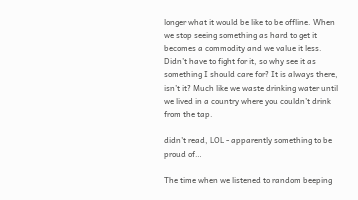longer what it would be like to be offline. When we stop seeing something as hard to get it becomes a commodity and we value it less. Didn’t have to fight for it, so why see it as something I should care for? It is always there, isn’t it? Much like we waste drinking water until we lived in a country where you couldn’t drink from the tap.

didn't read, LOL - apparently something to be proud of…

The time when we listened to random beeping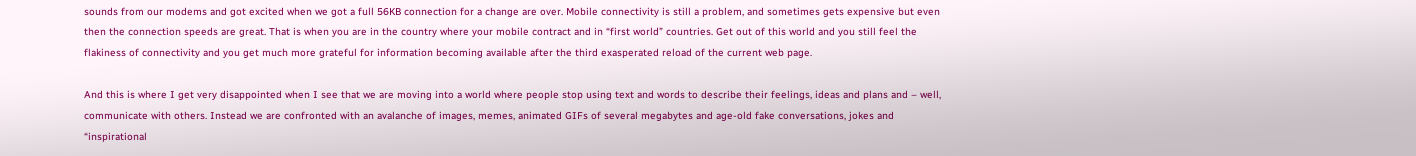sounds from our modems and got excited when we got a full 56KB connection for a change are over. Mobile connectivity is still a problem, and sometimes gets expensive but even then the connection speeds are great. That is when you are in the country where your mobile contract and in “first world” countries. Get out of this world and you still feel the flakiness of connectivity and you get much more grateful for information becoming available after the third exasperated reload of the current web page.

And this is where I get very disappointed when I see that we are moving into a world where people stop using text and words to describe their feelings, ideas and plans and – well, communicate with others. Instead we are confronted with an avalanche of images, memes, animated GIFs of several megabytes and age-old fake conversations, jokes and “inspirational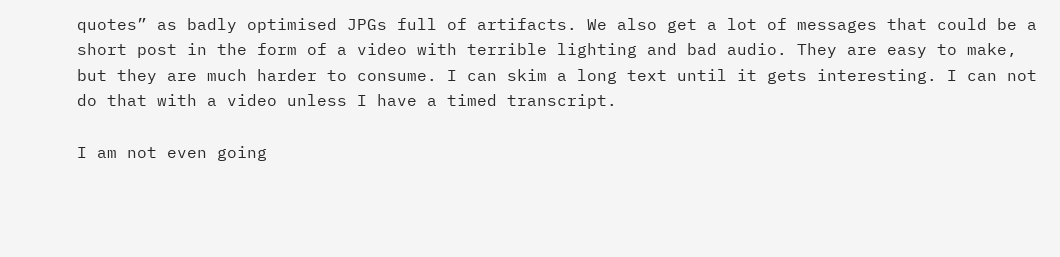quotes” as badly optimised JPGs full of artifacts. We also get a lot of messages that could be a short post in the form of a video with terrible lighting and bad audio. They are easy to make, but they are much harder to consume. I can skim a long text until it gets interesting. I can not do that with a video unless I have a timed transcript.

I am not even going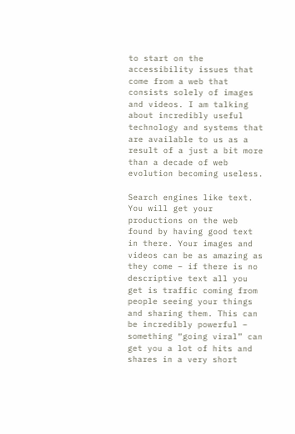to start on the accessibility issues that come from a web that consists solely of images and videos. I am talking about incredibly useful technology and systems that are available to us as a result of a just a bit more than a decade of web evolution becoming useless.

Search engines like text. You will get your productions on the web found by having good text in there. Your images and videos can be as amazing as they come – if there is no descriptive text all you get is traffic coming from people seeing your things and sharing them. This can be incredibly powerful – something “going viral” can get you a lot of hits and shares in a very short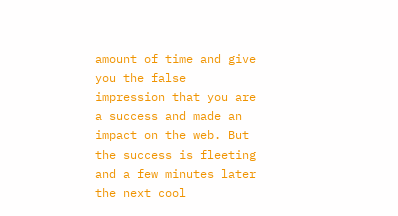amount of time and give you the false impression that you are a success and made an impact on the web. But the success is fleeting and a few minutes later the next cool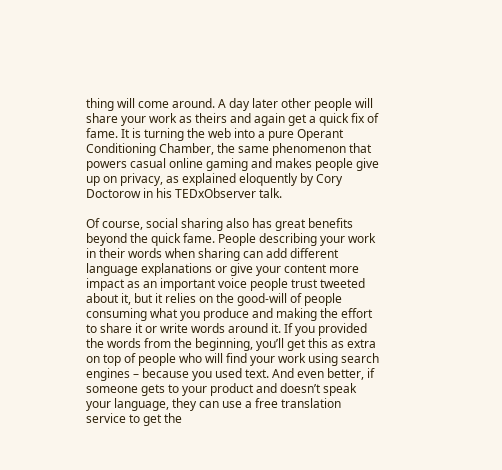thing will come around. A day later other people will share your work as theirs and again get a quick fix of fame. It is turning the web into a pure Operant Conditioning Chamber, the same phenomenon that powers casual online gaming and makes people give up on privacy, as explained eloquently by Cory Doctorow in his TEDxObserver talk.

Of course, social sharing also has great benefits beyond the quick fame. People describing your work in their words when sharing can add different language explanations or give your content more impact as an important voice people trust tweeted about it, but it relies on the good-will of people consuming what you produce and making the effort to share it or write words around it. If you provided the words from the beginning, you’ll get this as extra on top of people who will find your work using search engines – because you used text. And even better, if someone gets to your product and doesn’t speak your language, they can use a free translation service to get the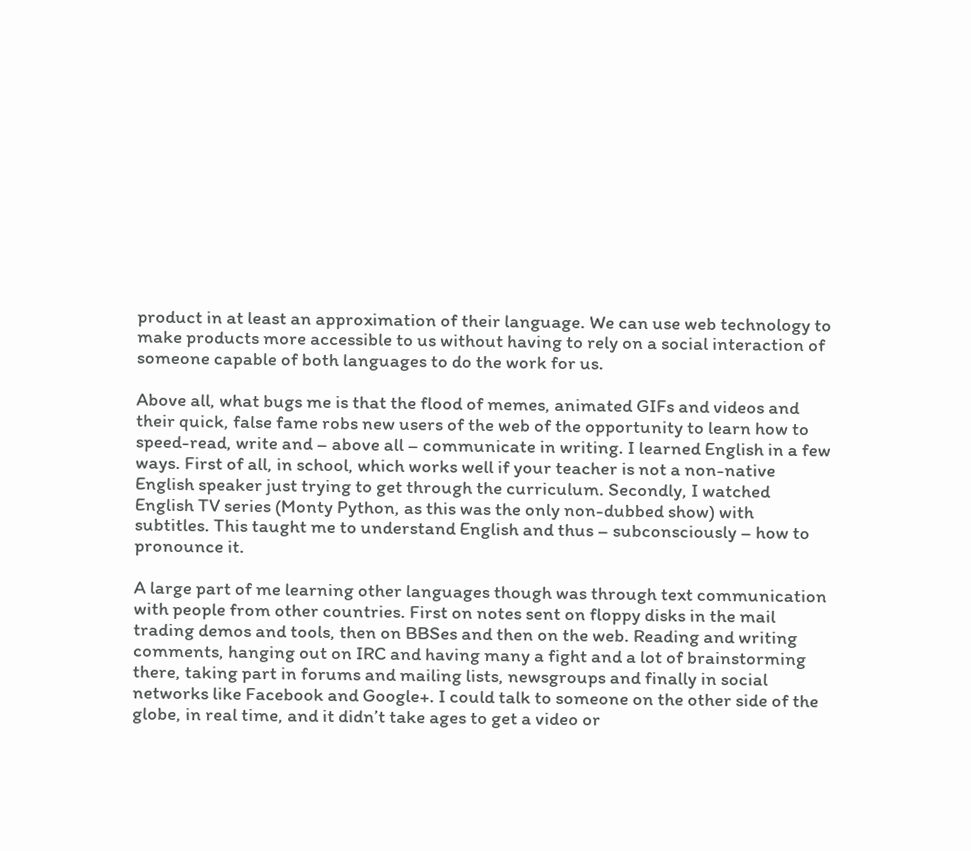product in at least an approximation of their language. We can use web technology to make products more accessible to us without having to rely on a social interaction of someone capable of both languages to do the work for us.

Above all, what bugs me is that the flood of memes, animated GIFs and videos and their quick, false fame robs new users of the web of the opportunity to learn how to speed-read, write and – above all – communicate in writing. I learned English in a few ways. First of all, in school, which works well if your teacher is not a non-native English speaker just trying to get through the curriculum. Secondly, I watched English TV series (Monty Python, as this was the only non-dubbed show) with subtitles. This taught me to understand English and thus – subconsciously – how to pronounce it.

A large part of me learning other languages though was through text communication with people from other countries. First on notes sent on floppy disks in the mail trading demos and tools, then on BBSes and then on the web. Reading and writing comments, hanging out on IRC and having many a fight and a lot of brainstorming there, taking part in forums and mailing lists, newsgroups and finally in social networks like Facebook and Google+. I could talk to someone on the other side of the globe, in real time, and it didn’t take ages to get a video or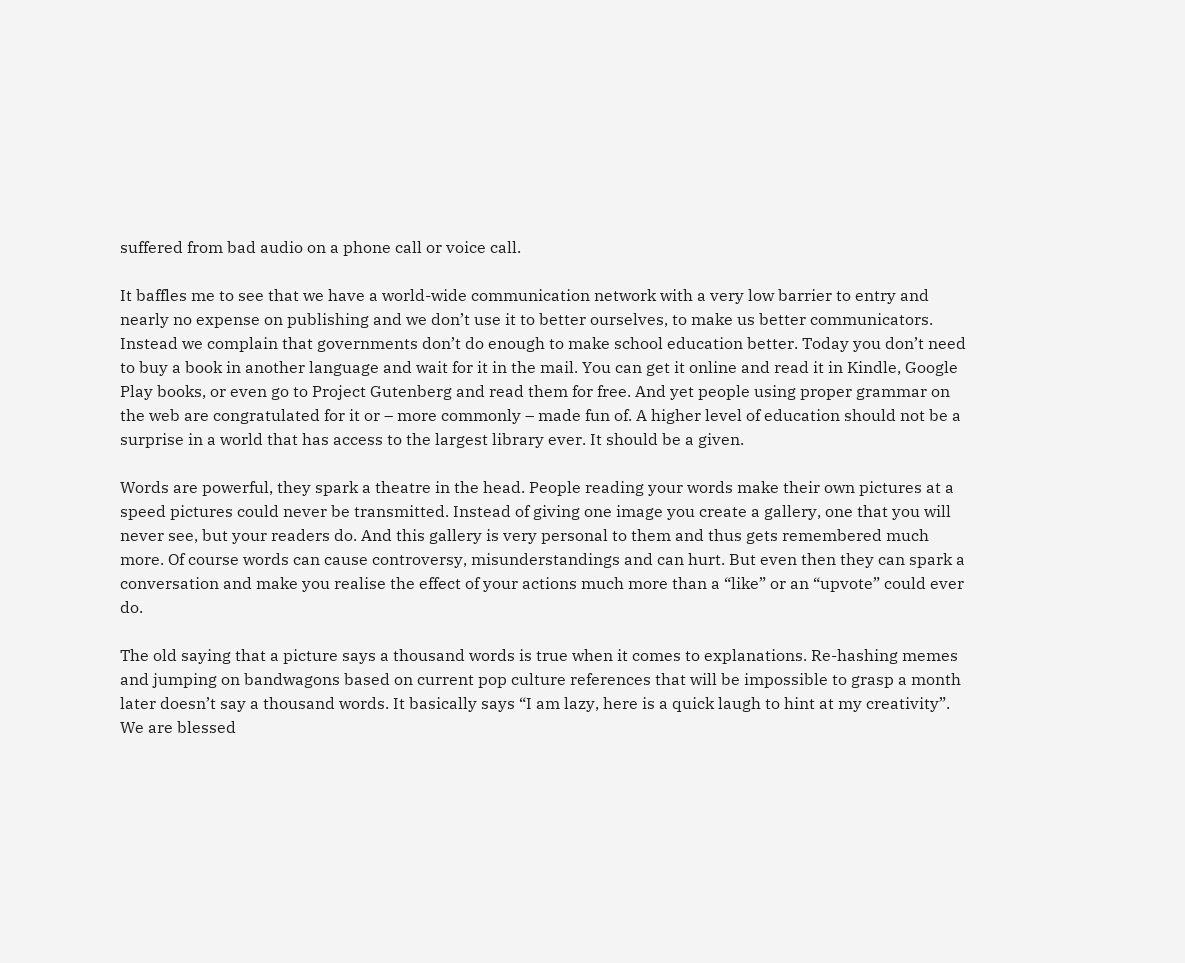suffered from bad audio on a phone call or voice call.

It baffles me to see that we have a world-wide communication network with a very low barrier to entry and nearly no expense on publishing and we don’t use it to better ourselves, to make us better communicators. Instead we complain that governments don’t do enough to make school education better. Today you don’t need to buy a book in another language and wait for it in the mail. You can get it online and read it in Kindle, Google Play books, or even go to Project Gutenberg and read them for free. And yet people using proper grammar on the web are congratulated for it or – more commonly – made fun of. A higher level of education should not be a surprise in a world that has access to the largest library ever. It should be a given.

Words are powerful, they spark a theatre in the head. People reading your words make their own pictures at a speed pictures could never be transmitted. Instead of giving one image you create a gallery, one that you will never see, but your readers do. And this gallery is very personal to them and thus gets remembered much more. Of course words can cause controversy, misunderstandings and can hurt. But even then they can spark a conversation and make you realise the effect of your actions much more than a “like” or an “upvote” could ever do.

The old saying that a picture says a thousand words is true when it comes to explanations. Re-hashing memes and jumping on bandwagons based on current pop culture references that will be impossible to grasp a month later doesn’t say a thousand words. It basically says “I am lazy, here is a quick laugh to hint at my creativity”. We are blessed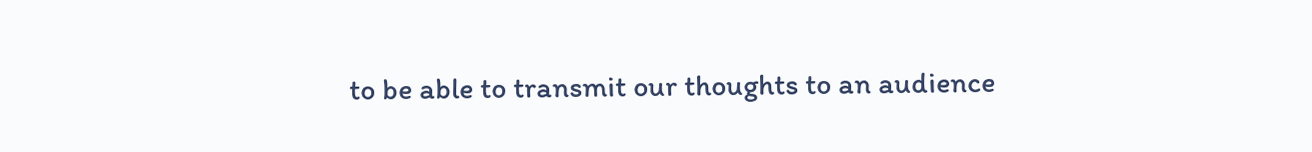to be able to transmit our thoughts to an audience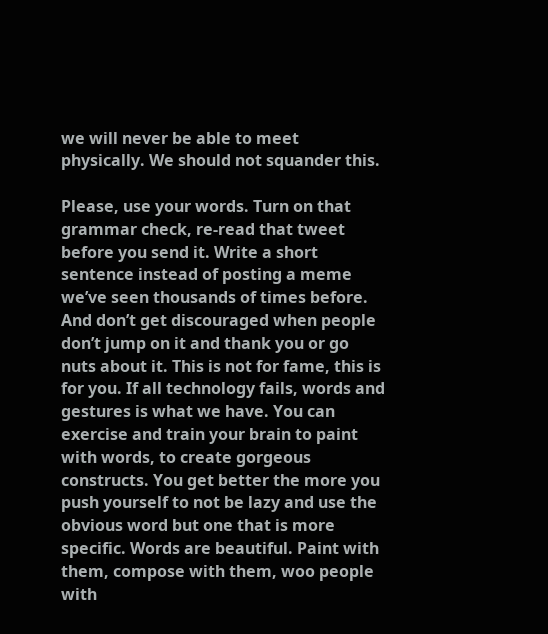we will never be able to meet physically. We should not squander this.

Please, use your words. Turn on that grammar check, re-read that tweet before you send it. Write a short sentence instead of posting a meme we’ve seen thousands of times before. And don’t get discouraged when people don’t jump on it and thank you or go nuts about it. This is not for fame, this is for you. If all technology fails, words and gestures is what we have. You can exercise and train your brain to paint with words, to create gorgeous constructs. You get better the more you push yourself to not be lazy and use the obvious word but one that is more specific. Words are beautiful. Paint with them, compose with them, woo people with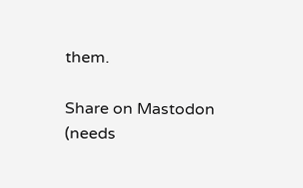them.

Share on Mastodon (needs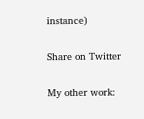instance)

Share on Twitter

My other work: